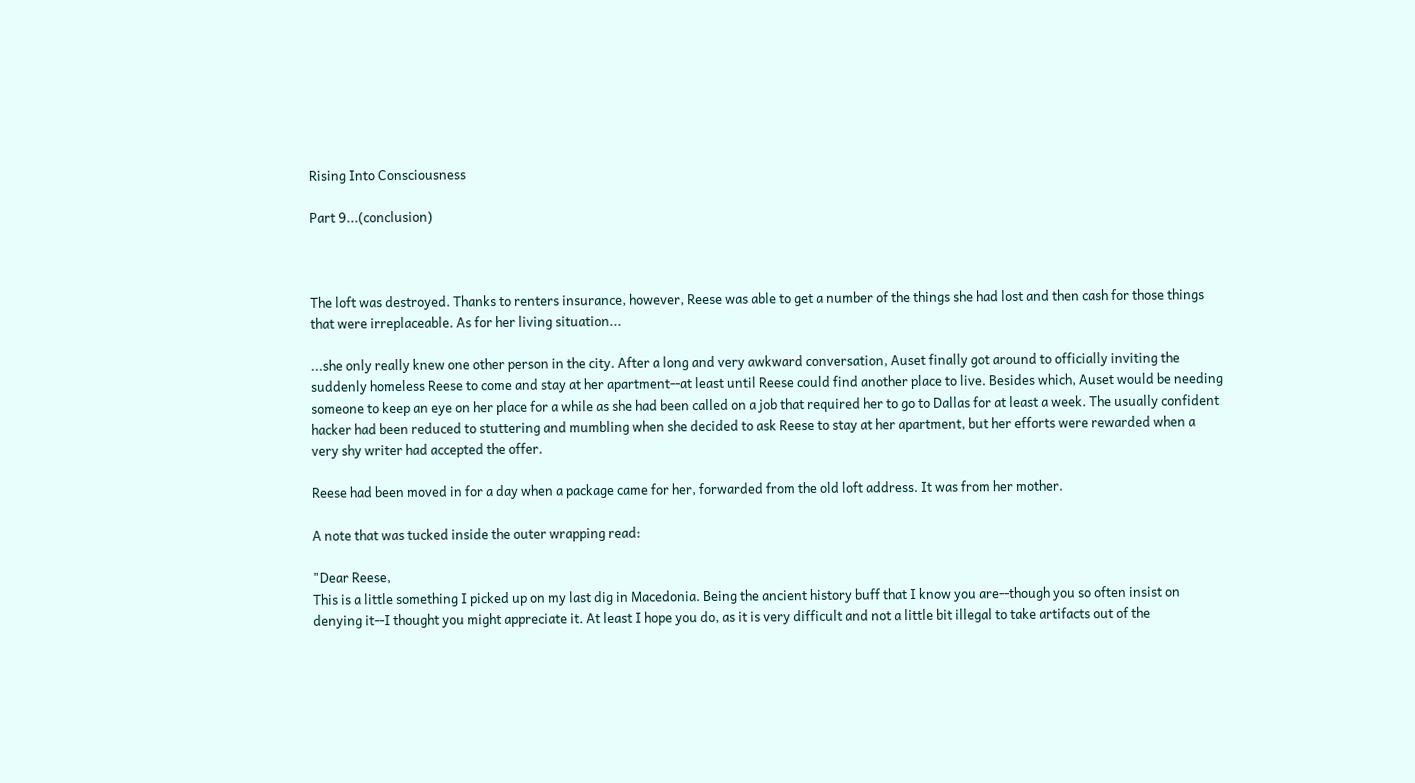Rising Into Consciousness

Part 9...(conclusion)



The loft was destroyed. Thanks to renters insurance, however, Reese was able to get a number of the things she had lost and then cash for those things that were irreplaceable. As for her living situation...

...she only really knew one other person in the city. After a long and very awkward conversation, Auset finally got around to officially inviting the suddenly homeless Reese to come and stay at her apartment--at least until Reese could find another place to live. Besides which, Auset would be needing someone to keep an eye on her place for a while as she had been called on a job that required her to go to Dallas for at least a week. The usually confident hacker had been reduced to stuttering and mumbling when she decided to ask Reese to stay at her apartment, but her efforts were rewarded when a very shy writer had accepted the offer.

Reese had been moved in for a day when a package came for her, forwarded from the old loft address. It was from her mother.

A note that was tucked inside the outer wrapping read:

"Dear Reese,
This is a little something I picked up on my last dig in Macedonia. Being the ancient history buff that I know you are--though you so often insist on denying it--I thought you might appreciate it. At least I hope you do, as it is very difficult and not a little bit illegal to take artifacts out of the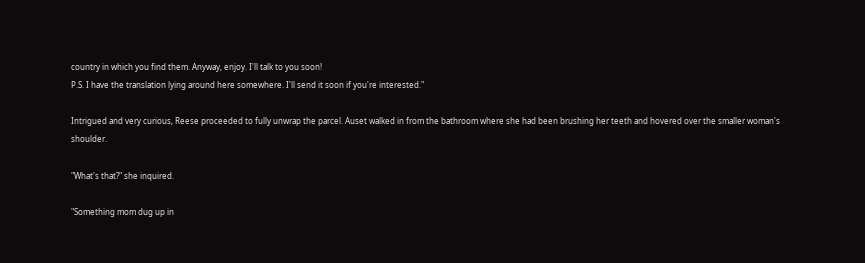country in which you find them. Anyway, enjoy. I'll talk to you soon!
P.S. I have the translation lying around here somewhere. I'll send it soon if you're interested."

Intrigued and very curious, Reese proceeded to fully unwrap the parcel. Auset walked in from the bathroom where she had been brushing her teeth and hovered over the smaller woman's shoulder.

"What's that?" she inquired.

"Something mom dug up in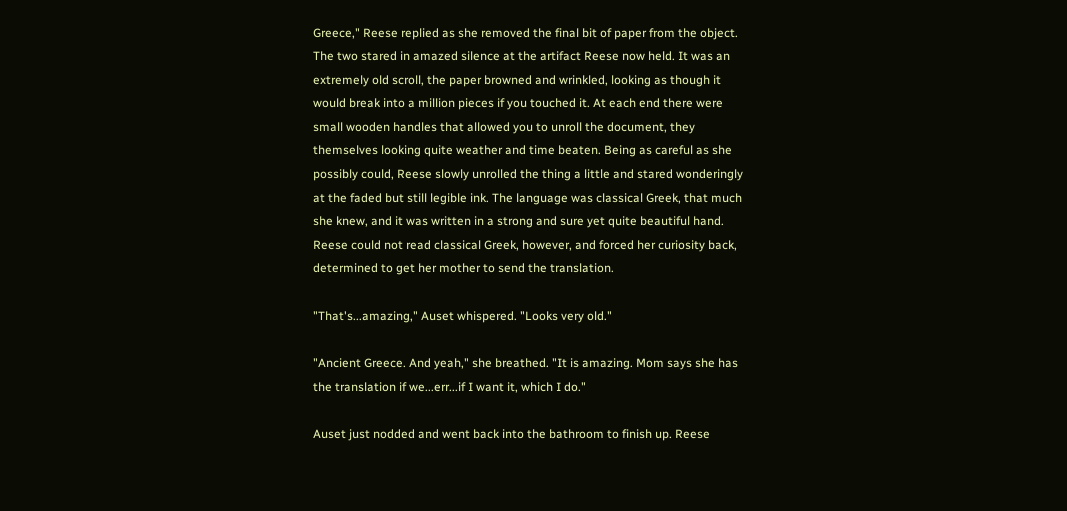Greece," Reese replied as she removed the final bit of paper from the object. The two stared in amazed silence at the artifact Reese now held. It was an extremely old scroll, the paper browned and wrinkled, looking as though it would break into a million pieces if you touched it. At each end there were small wooden handles that allowed you to unroll the document, they themselves looking quite weather and time beaten. Being as careful as she possibly could, Reese slowly unrolled the thing a little and stared wonderingly at the faded but still legible ink. The language was classical Greek, that much she knew, and it was written in a strong and sure yet quite beautiful hand. Reese could not read classical Greek, however, and forced her curiosity back, determined to get her mother to send the translation.

"That's...amazing," Auset whispered. "Looks very old."

"Ancient Greece. And yeah," she breathed. "It is amazing. Mom says she has the translation if we...err...if I want it, which I do."

Auset just nodded and went back into the bathroom to finish up. Reese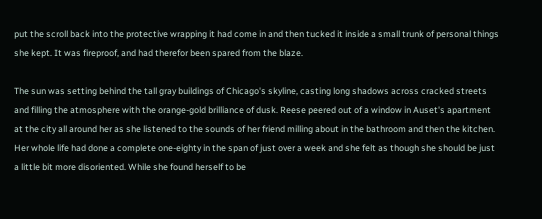put the scroll back into the protective wrapping it had come in and then tucked it inside a small trunk of personal things she kept. It was fireproof, and had therefor been spared from the blaze.

The sun was setting behind the tall gray buildings of Chicago's skyline, casting long shadows across cracked streets and filling the atmosphere with the orange-gold brilliance of dusk. Reese peered out of a window in Auset's apartment at the city all around her as she listened to the sounds of her friend milling about in the bathroom and then the kitchen. Her whole life had done a complete one-eighty in the span of just over a week and she felt as though she should be just a little bit more disoriented. While she found herself to be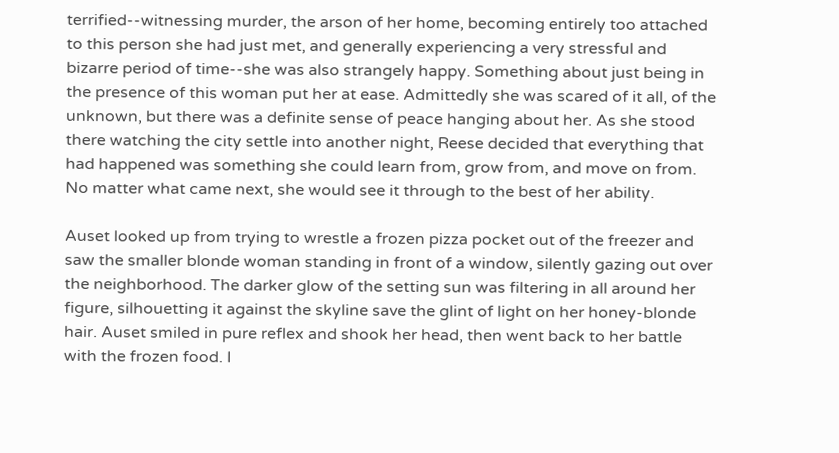terrified--witnessing murder, the arson of her home, becoming entirely too attached to this person she had just met, and generally experiencing a very stressful and bizarre period of time--she was also strangely happy. Something about just being in the presence of this woman put her at ease. Admittedly she was scared of it all, of the unknown, but there was a definite sense of peace hanging about her. As she stood there watching the city settle into another night, Reese decided that everything that had happened was something she could learn from, grow from, and move on from. No matter what came next, she would see it through to the best of her ability.

Auset looked up from trying to wrestle a frozen pizza pocket out of the freezer and saw the smaller blonde woman standing in front of a window, silently gazing out over the neighborhood. The darker glow of the setting sun was filtering in all around her figure, silhouetting it against the skyline save the glint of light on her honey-blonde hair. Auset smiled in pure reflex and shook her head, then went back to her battle with the frozen food. I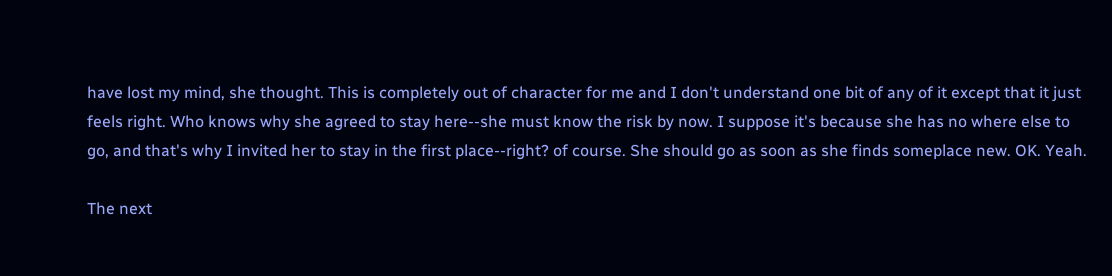have lost my mind, she thought. This is completely out of character for me and I don't understand one bit of any of it except that it just feels right. Who knows why she agreed to stay here--she must know the risk by now. I suppose it's because she has no where else to go, and that's why I invited her to stay in the first place--right? of course. She should go as soon as she finds someplace new. OK. Yeah.

The next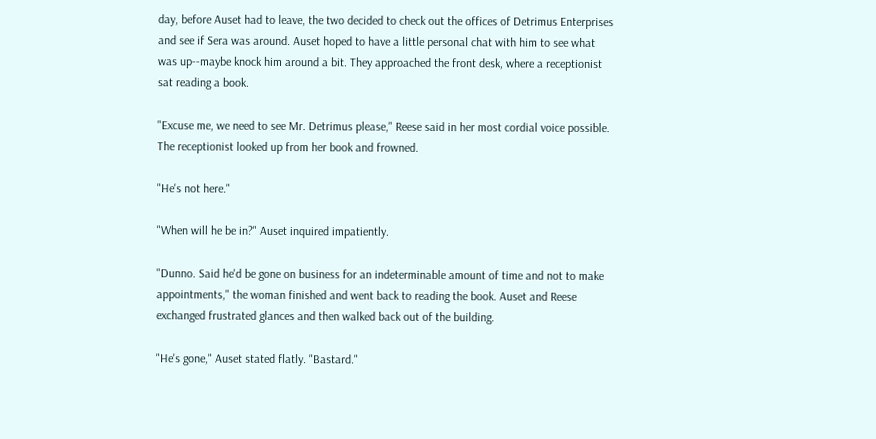day, before Auset had to leave, the two decided to check out the offices of Detrimus Enterprises and see if Sera was around. Auset hoped to have a little personal chat with him to see what was up--maybe knock him around a bit. They approached the front desk, where a receptionist sat reading a book.

"Excuse me, we need to see Mr. Detrimus please," Reese said in her most cordial voice possible. The receptionist looked up from her book and frowned.

"He's not here."

"When will he be in?" Auset inquired impatiently.

"Dunno. Said he'd be gone on business for an indeterminable amount of time and not to make appointments," the woman finished and went back to reading the book. Auset and Reese exchanged frustrated glances and then walked back out of the building.

"He's gone," Auset stated flatly. "Bastard."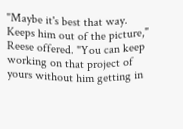"Maybe it's best that way. Keeps him out of the picture," Reese offered. "You can keep working on that project of yours without him getting in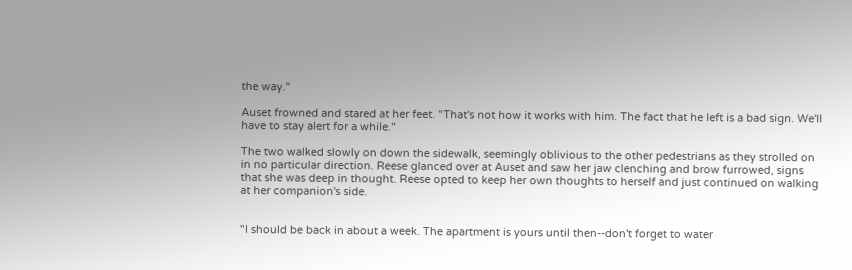the way."

Auset frowned and stared at her feet. "That's not how it works with him. The fact that he left is a bad sign. We'll have to stay alert for a while."

The two walked slowly on down the sidewalk, seemingly oblivious to the other pedestrians as they strolled on in no particular direction. Reese glanced over at Auset and saw her jaw clenching and brow furrowed, signs that she was deep in thought. Reese opted to keep her own thoughts to herself and just continued on walking at her companion's side.


"I should be back in about a week. The apartment is yours until then--don't forget to water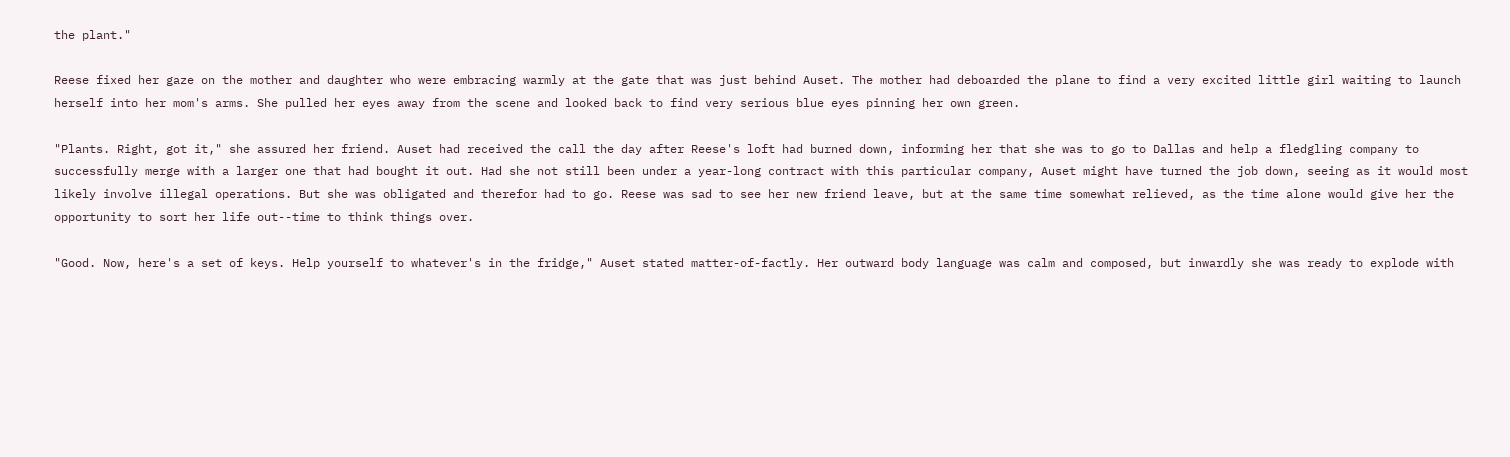the plant."

Reese fixed her gaze on the mother and daughter who were embracing warmly at the gate that was just behind Auset. The mother had deboarded the plane to find a very excited little girl waiting to launch herself into her mom's arms. She pulled her eyes away from the scene and looked back to find very serious blue eyes pinning her own green.

"Plants. Right, got it," she assured her friend. Auset had received the call the day after Reese's loft had burned down, informing her that she was to go to Dallas and help a fledgling company to successfully merge with a larger one that had bought it out. Had she not still been under a year-long contract with this particular company, Auset might have turned the job down, seeing as it would most likely involve illegal operations. But she was obligated and therefor had to go. Reese was sad to see her new friend leave, but at the same time somewhat relieved, as the time alone would give her the opportunity to sort her life out--time to think things over.

"Good. Now, here's a set of keys. Help yourself to whatever's in the fridge," Auset stated matter-of-factly. Her outward body language was calm and composed, but inwardly she was ready to explode with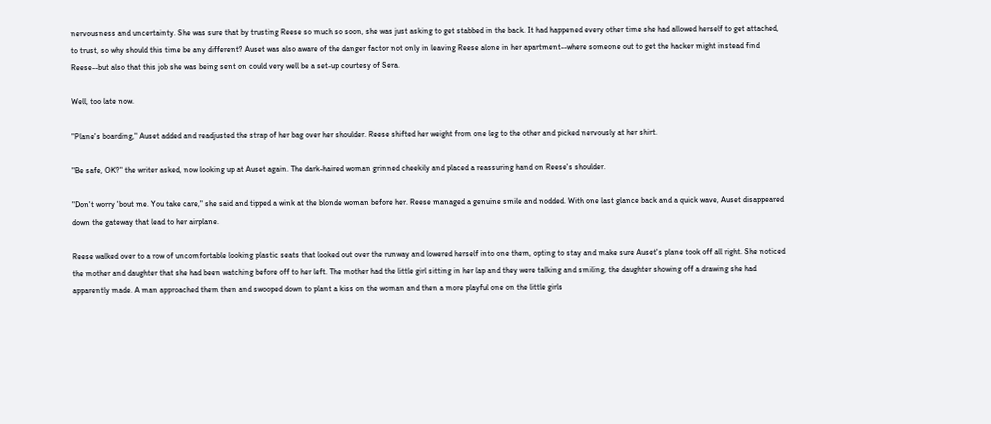nervousness and uncertainty. She was sure that by trusting Reese so much so soon, she was just asking to get stabbed in the back. It had happened every other time she had allowed herself to get attached, to trust, so why should this time be any different? Auset was also aware of the danger factor not only in leaving Reese alone in her apartment--where someone out to get the hacker might instead find Reese--but also that this job she was being sent on could very well be a set-up courtesy of Sera.

Well, too late now.

"Plane's boarding," Auset added and readjusted the strap of her bag over her shoulder. Reese shifted her weight from one leg to the other and picked nervously at her shirt.

"Be safe, OK?" the writer asked, now looking up at Auset again. The dark-haired woman grinned cheekily and placed a reassuring hand on Reese's shoulder.

"Don't worry 'bout me. You take care," she said and tipped a wink at the blonde woman before her. Reese managed a genuine smile and nodded. With one last glance back and a quick wave, Auset disappeared down the gateway that lead to her airplane.

Reese walked over to a row of uncomfortable looking plastic seats that looked out over the runway and lowered herself into one them, opting to stay and make sure Auset's plane took off all right. She noticed the mother and daughter that she had been watching before off to her left. The mother had the little girl sitting in her lap and they were talking and smiling, the daughter showing off a drawing she had apparently made. A man approached them then and swooped down to plant a kiss on the woman and then a more playful one on the little girls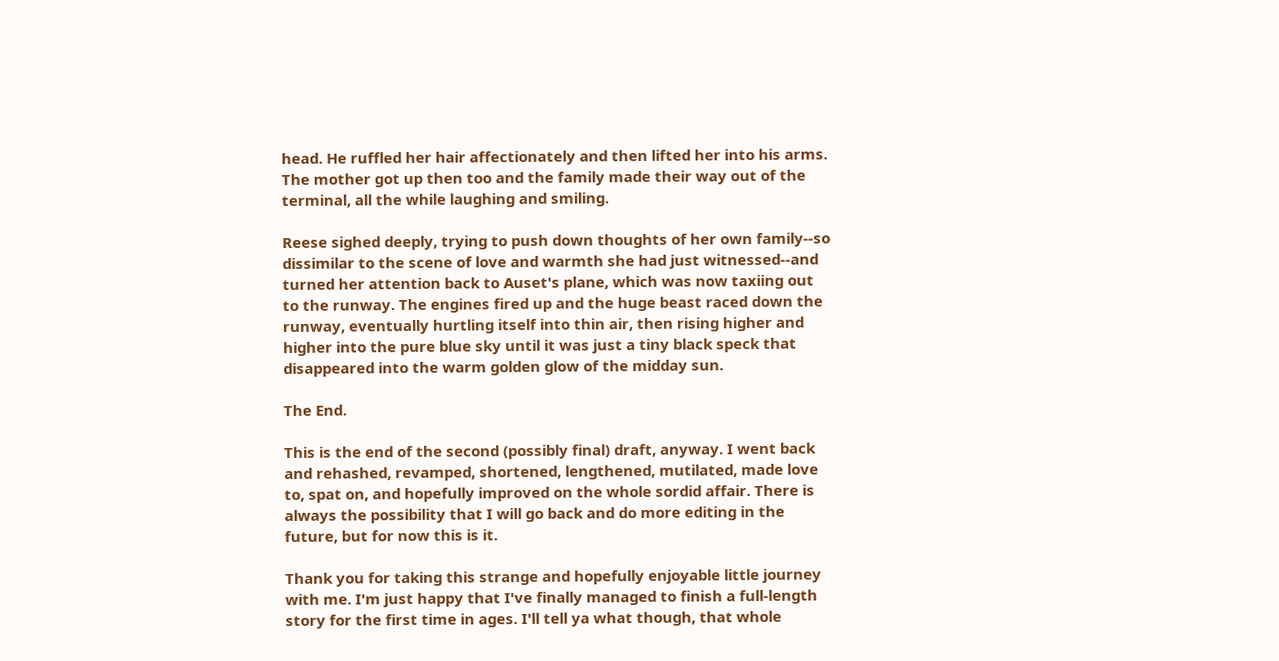head. He ruffled her hair affectionately and then lifted her into his arms. The mother got up then too and the family made their way out of the terminal, all the while laughing and smiling.

Reese sighed deeply, trying to push down thoughts of her own family--so dissimilar to the scene of love and warmth she had just witnessed--and turned her attention back to Auset's plane, which was now taxiing out to the runway. The engines fired up and the huge beast raced down the runway, eventually hurtling itself into thin air, then rising higher and higher into the pure blue sky until it was just a tiny black speck that disappeared into the warm golden glow of the midday sun.

The End.

This is the end of the second (possibly final) draft, anyway. I went back and rehashed, revamped, shortened, lengthened, mutilated, made love to, spat on, and hopefully improved on the whole sordid affair. There is always the possibility that I will go back and do more editing in the future, but for now this is it.

Thank you for taking this strange and hopefully enjoyable little journey with me. I'm just happy that I've finally managed to finish a full-length story for the first time in ages. I'll tell ya what though, that whole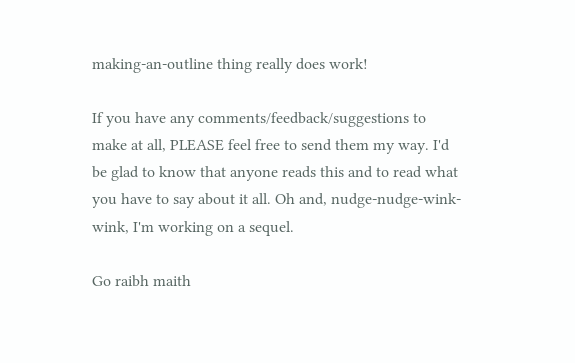making-an-outline thing really does work!

If you have any comments/feedback/suggestions to make at all, PLEASE feel free to send them my way. I'd be glad to know that anyone reads this and to read what you have to say about it all. Oh and, nudge-nudge-wink-wink, I'm working on a sequel.

Go raibh maith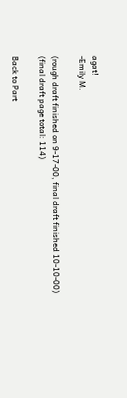agat!
-Emily M.

(rough draft finished on 9-17-00, final draft finished 10-10-00)
(final draft page total: 114)

Back to Part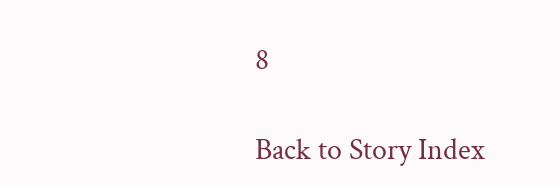8

Back to Story Index